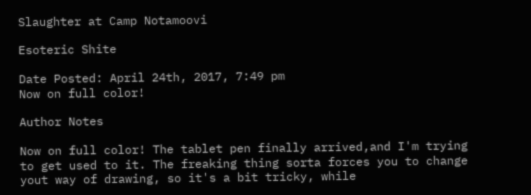Slaughter at Camp Notamoovi

Esoteric Shite

Date Posted: April 24th, 2017, 7:49 pm
Now on full color!

Author Notes

Now on full color! The tablet pen finally arrived,and I'm trying to get used to it. The freaking thing sorta forces you to change yout way of drawing, so it's a bit tricky, while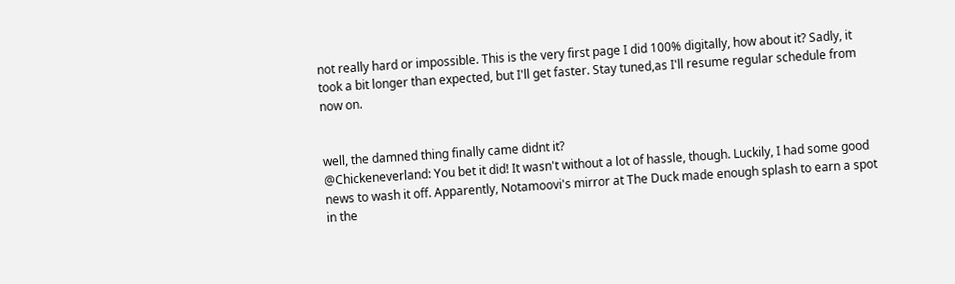not really hard or impossible. This is the very first page I did 100% digitally, how about it? Sadly, it took a bit longer than expected, but I'll get faster. Stay tuned,as I'll resume regular schedule from now on.


well, the damned thing finally came didnt it?
@Chickeneverland: You bet it did! It wasn't without a lot of hassle, though. Luckily, I had some good news to wash it off. Apparently, Notamoovi's mirror at The Duck made enough splash to earn a spot in the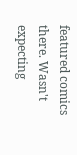featured comics there. Wasn't expecting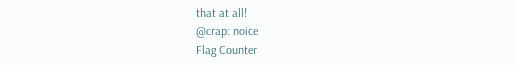that at all!
@crap: noice
Flag Counter